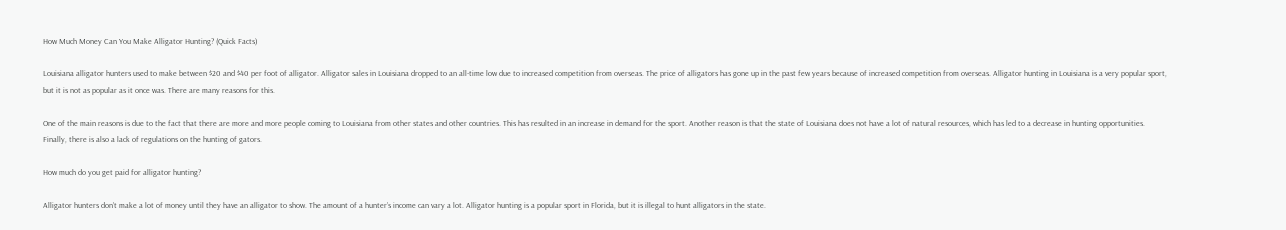How Much Money Can You Make Alligator Hunting? (Quick Facts)

Louisiana alligator hunters used to make between $20 and $40 per foot of alligator. Alligator sales in Louisiana dropped to an all-time low due to increased competition from overseas. The price of alligators has gone up in the past few years because of increased competition from overseas. Alligator hunting in Louisiana is a very popular sport, but it is not as popular as it once was. There are many reasons for this.

One of the main reasons is due to the fact that there are more and more people coming to Louisiana from other states and other countries. This has resulted in an increase in demand for the sport. Another reason is that the state of Louisiana does not have a lot of natural resources, which has led to a decrease in hunting opportunities. Finally, there is also a lack of regulations on the hunting of gators.

How much do you get paid for alligator hunting?

Alligator hunters don’t make a lot of money until they have an alligator to show. The amount of a hunter’s income can vary a lot. Alligator hunting is a popular sport in Florida, but it is illegal to hunt alligators in the state.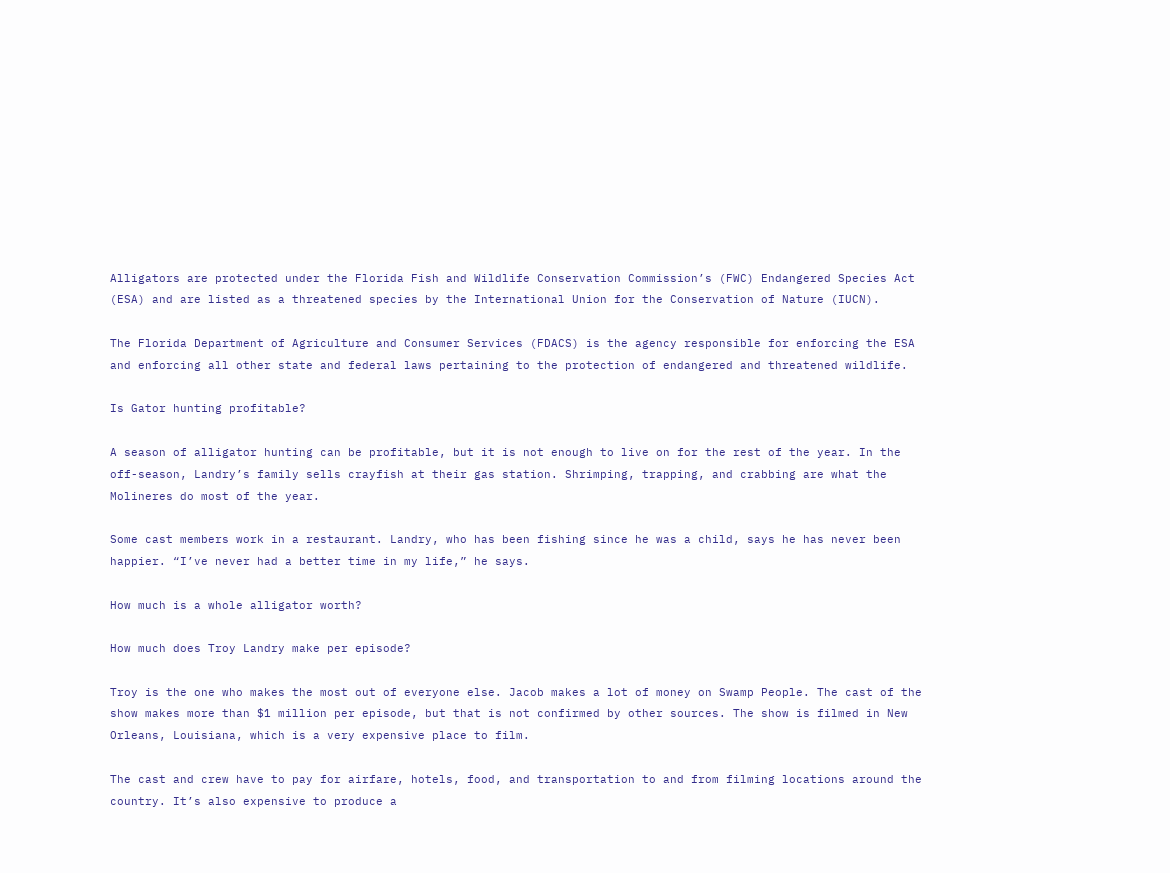Alligators are protected under the Florida Fish and Wildlife Conservation Commission’s (FWC) Endangered Species Act (ESA) and are listed as a threatened species by the International Union for the Conservation of Nature (IUCN).

The Florida Department of Agriculture and Consumer Services (FDACS) is the agency responsible for enforcing the ESA and enforcing all other state and federal laws pertaining to the protection of endangered and threatened wildlife.

Is Gator hunting profitable?

A season of alligator hunting can be profitable, but it is not enough to live on for the rest of the year. In the off-season, Landry’s family sells crayfish at their gas station. Shrimping, trapping, and crabbing are what the Molineres do most of the year.

Some cast members work in a restaurant. Landry, who has been fishing since he was a child, says he has never been happier. “I’ve never had a better time in my life,” he says.

How much is a whole alligator worth?

How much does Troy Landry make per episode?

Troy is the one who makes the most out of everyone else. Jacob makes a lot of money on Swamp People. The cast of the show makes more than $1 million per episode, but that is not confirmed by other sources. The show is filmed in New Orleans, Louisiana, which is a very expensive place to film.

The cast and crew have to pay for airfare, hotels, food, and transportation to and from filming locations around the country. It’s also expensive to produce a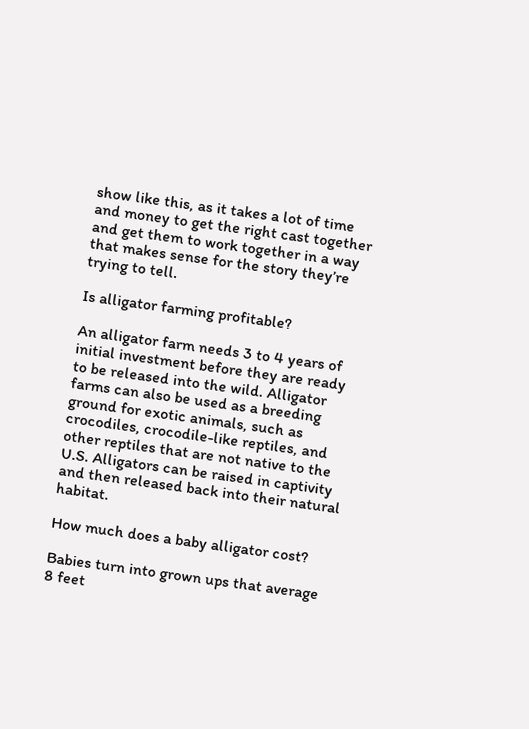show like this, as it takes a lot of time and money to get the right cast together and get them to work together in a way that makes sense for the story they’re trying to tell.

Is alligator farming profitable?

An alligator farm needs 3 to 4 years of initial investment before they are ready to be released into the wild. Alligator farms can also be used as a breeding ground for exotic animals, such as crocodiles, crocodile-like reptiles, and other reptiles that are not native to the U.S. Alligators can be raised in captivity and then released back into their natural habitat.

How much does a baby alligator cost?

Babies turn into grown ups that average 8 feet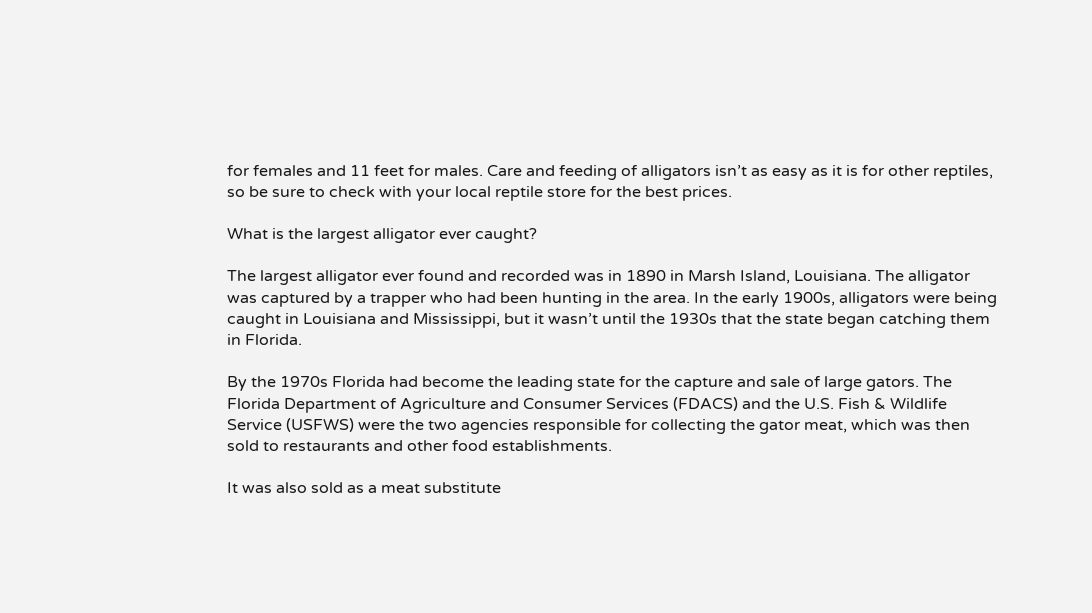for females and 11 feet for males. Care and feeding of alligators isn’t as easy as it is for other reptiles, so be sure to check with your local reptile store for the best prices.

What is the largest alligator ever caught?

The largest alligator ever found and recorded was in 1890 in Marsh Island, Louisiana. The alligator was captured by a trapper who had been hunting in the area. In the early 1900s, alligators were being caught in Louisiana and Mississippi, but it wasn’t until the 1930s that the state began catching them in Florida.

By the 1970s Florida had become the leading state for the capture and sale of large gators. The Florida Department of Agriculture and Consumer Services (FDACS) and the U.S. Fish & Wildlife Service (USFWS) were the two agencies responsible for collecting the gator meat, which was then sold to restaurants and other food establishments.

It was also sold as a meat substitute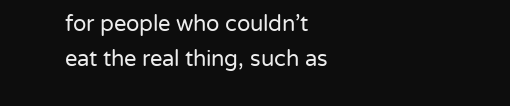for people who couldn’t eat the real thing, such as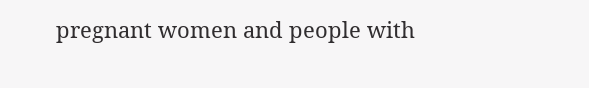pregnant women and people with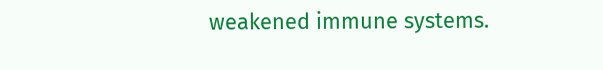weakened immune systems.